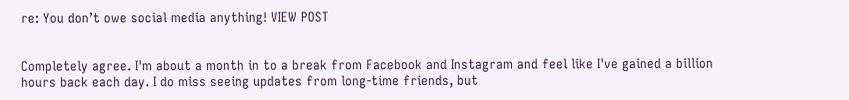re: You don’t owe social media anything! VIEW POST


Completely agree. I'm about a month in to a break from Facebook and Instagram and feel like I've gained a billion hours back each day. I do miss seeing updates from long-time friends, but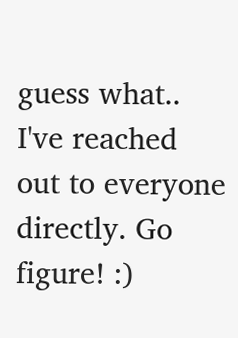guess what.. I've reached out to everyone directly. Go figure! :)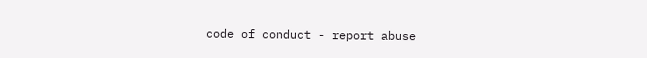code of conduct - report abuse